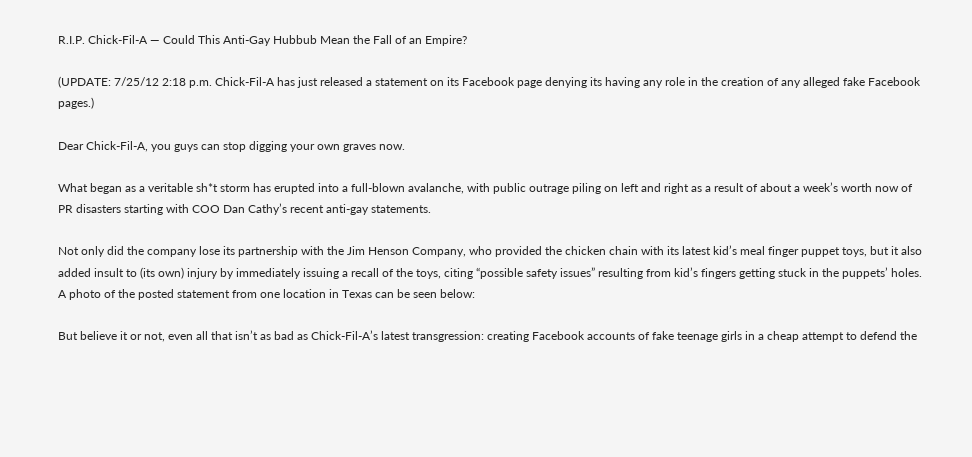R.I.P. Chick-Fil-A — Could This Anti-Gay Hubbub Mean the Fall of an Empire?

(UPDATE: 7/25/12 2:18 p.m. Chick-Fil-A has just released a statement on its Facebook page denying its having any role in the creation of any alleged fake Facebook pages.)

Dear Chick-Fil-A, you guys can stop digging your own graves now.

What began as a veritable sh*t storm has erupted into a full-blown avalanche, with public outrage piling on left and right as a result of about a week’s worth now of PR disasters starting with COO Dan Cathy’s recent anti-gay statements.

Not only did the company lose its partnership with the Jim Henson Company, who provided the chicken chain with its latest kid’s meal finger puppet toys, but it also added insult to (its own) injury by immediately issuing a recall of the toys, citing “possible safety issues” resulting from kid’s fingers getting stuck in the puppets’ holes. A photo of the posted statement from one location in Texas can be seen below:

But believe it or not, even all that isn’t as bad as Chick-Fil-A’s latest transgression: creating Facebook accounts of fake teenage girls in a cheap attempt to defend the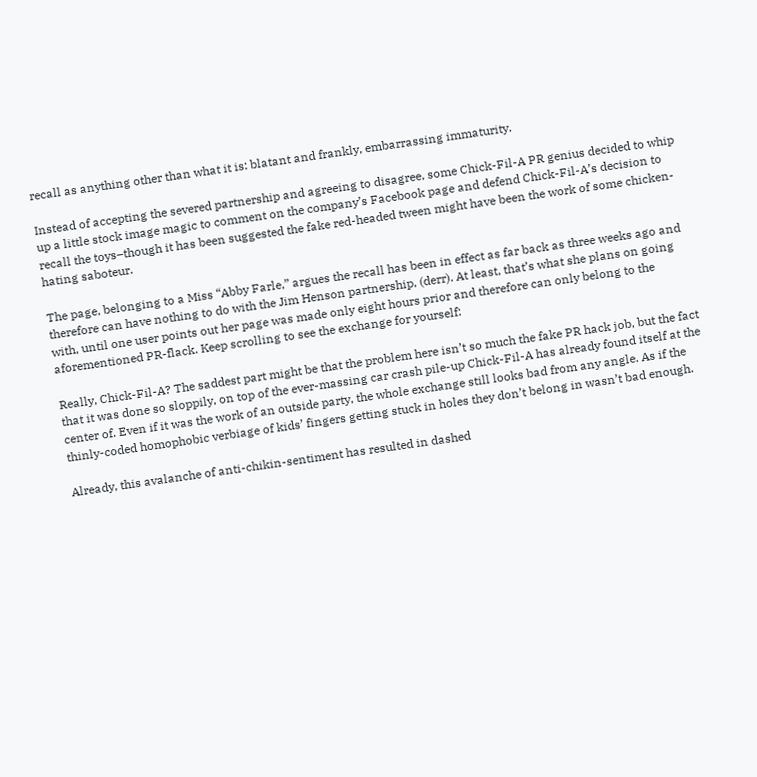recall as anything other than what it is: blatant and frankly, embarrassing immaturity.

Instead of accepting the severed partnership and agreeing to disagree, some Chick-Fil-A PR genius decided to whip up a little stock image magic to comment on the company’s Facebook page and defend Chick-Fil-A’s decision to recall the toys–though it has been suggested the fake red-headed tween might have been the work of some chicken-hating saboteur.

The page, belonging to a Miss “Abby Farle,” argues the recall has been in effect as far back as three weeks ago and therefore can have nothing to do with the Jim Henson partnership, (derr). At least, that’s what she plans on going with, until one user points out her page was made only eight hours prior and therefore can only belong to the aforementioned PR-flack. Keep scrolling to see the exchange for yourself:

Really, Chick-Fil-A? The saddest part might be that the problem here isn’t so much the fake PR hack job, but the fact that it was done so sloppily, on top of the ever-massing car crash pile-up Chick-Fil-A has already found itself at the center of. Even if it was the work of an outside party, the whole exchange still looks bad from any angle. As if the thinly-coded homophobic verbiage of kids’ fingers getting stuck in holes they don’t belong in wasn’t bad enough.

Already, this avalanche of anti-chikin-sentiment has resulted in dashed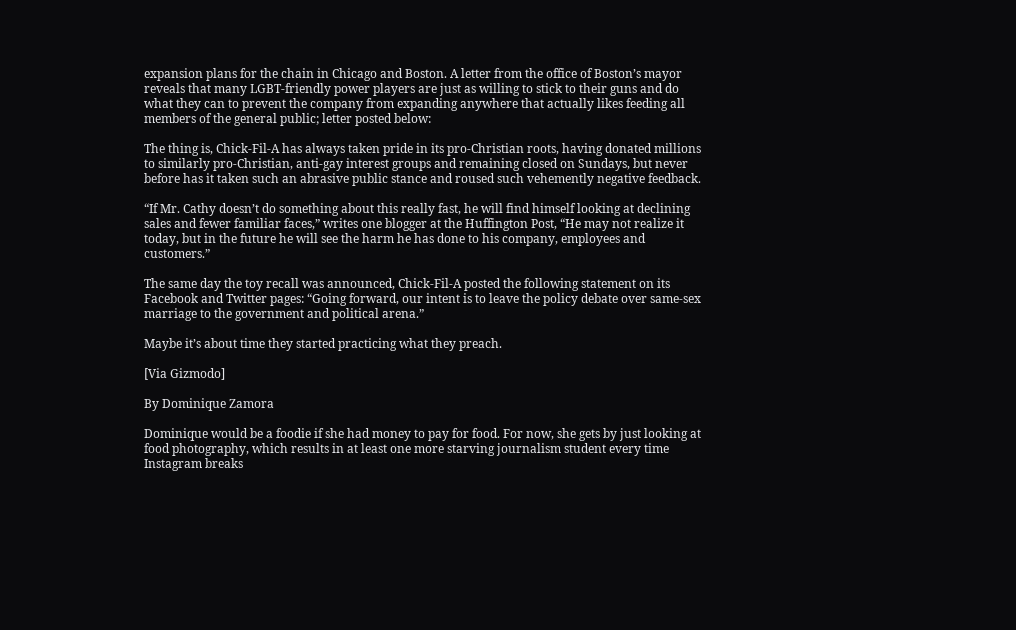expansion plans for the chain in Chicago and Boston. A letter from the office of Boston’s mayor reveals that many LGBT-friendly power players are just as willing to stick to their guns and do what they can to prevent the company from expanding anywhere that actually likes feeding all members of the general public; letter posted below:

The thing is, Chick-Fil-A has always taken pride in its pro-Christian roots, having donated millions to similarly pro-Christian, anti-gay interest groups and remaining closed on Sundays, but never before has it taken such an abrasive public stance and roused such vehemently negative feedback.

“If Mr. Cathy doesn’t do something about this really fast, he will find himself looking at declining sales and fewer familiar faces,” writes one blogger at the Huffington Post, “He may not realize it today, but in the future he will see the harm he has done to his company, employees and customers.”

The same day the toy recall was announced, Chick-Fil-A posted the following statement on its Facebook and Twitter pages: “Going forward, our intent is to leave the policy debate over same-sex marriage to the government and political arena.”

Maybe it’s about time they started practicing what they preach.

[Via Gizmodo]

By Dominique Zamora

Dominique would be a foodie if she had money to pay for food. For now, she gets by just looking at food photography, which results in at least one more starving journalism student every time Instagram breaks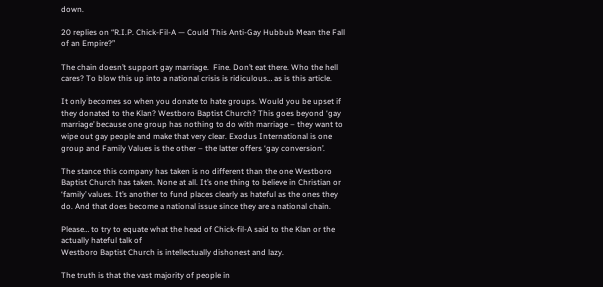down.

20 replies on “R.I.P. Chick-Fil-A — Could This Anti-Gay Hubbub Mean the Fall of an Empire?”

The chain doesn’t support gay marriage.  Fine. Don’t eat there. Who the hell cares? To blow this up into a national crisis is ridiculous… as is this article.

It only becomes so when you donate to hate groups. Would you be upset if they donated to the Klan? Westboro Baptist Church? This goes beyond ‘gay marriage’ because one group has nothing to do with marriage – they want to wipe out gay people and make that very clear. Exodus International is one group and Family Values is the other – the latter offers ‘gay conversion’.

The stance this company has taken is no different than the one Westboro Baptist Church has taken. None at all. It’s one thing to believe in Christian or ‘family’ values. It’s another to fund places clearly as hateful as the ones they do. And that does become a national issue since they are a national chain.

Please… to try to equate what the head of Chick-fil-A said to the Klan or the actually hateful talk of
Westboro Baptist Church is intellectually dishonest and lazy.

The truth is that the vast majority of people in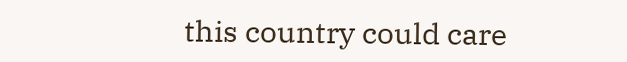this country could care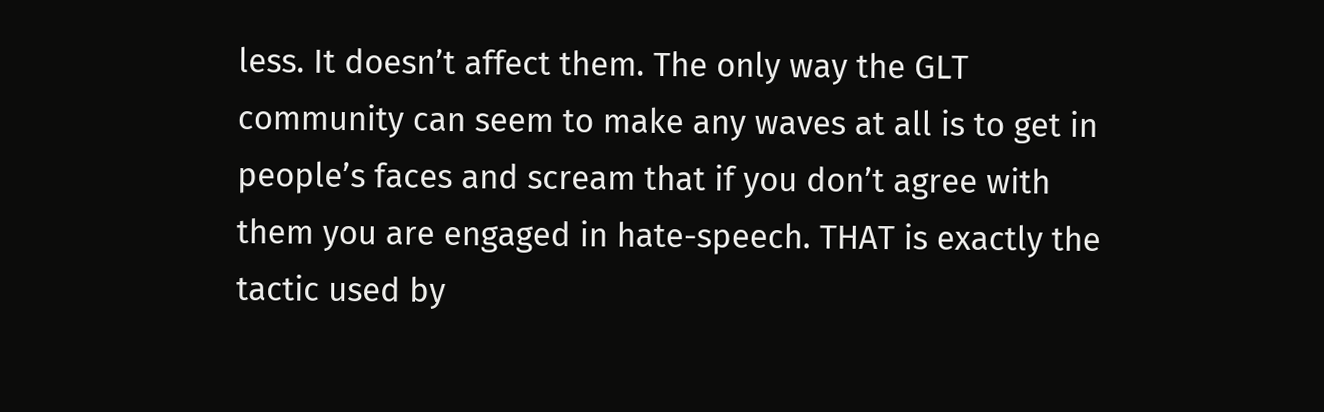less. It doesn’t affect them. The only way the GLT community can seem to make any waves at all is to get in people’s faces and scream that if you don’t agree with them you are engaged in hate-speech. THAT is exactly the tactic used by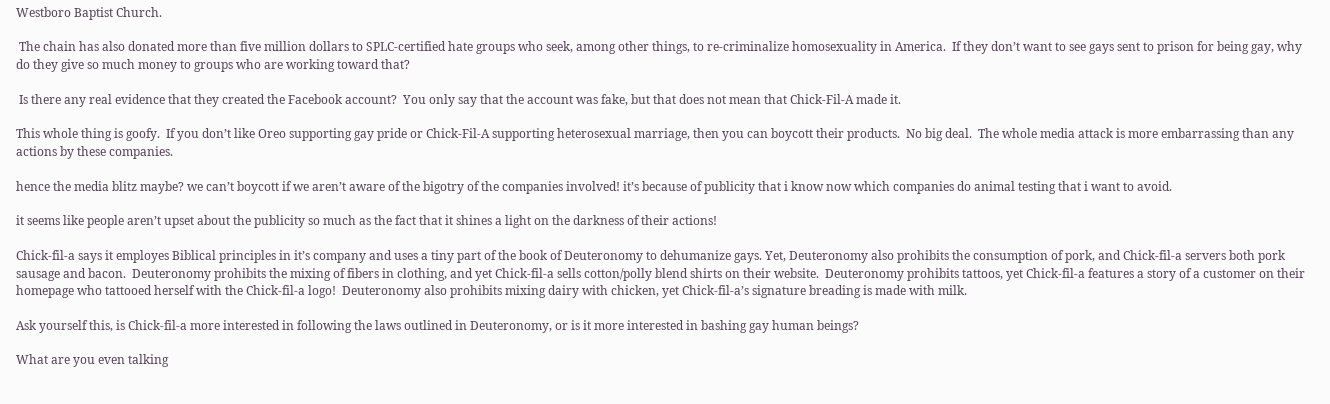Westboro Baptist Church.

 The chain has also donated more than five million dollars to SPLC-certified hate groups who seek, among other things, to re-criminalize homosexuality in America.  If they don’t want to see gays sent to prison for being gay, why do they give so much money to groups who are working toward that?

 Is there any real evidence that they created the Facebook account?  You only say that the account was fake, but that does not mean that Chick-Fil-A made it.

This whole thing is goofy.  If you don’t like Oreo supporting gay pride or Chick-Fil-A supporting heterosexual marriage, then you can boycott their products.  No big deal.  The whole media attack is more embarrassing than any actions by these companies.

hence the media blitz maybe? we can’t boycott if we aren’t aware of the bigotry of the companies involved! it’s because of publicity that i know now which companies do animal testing that i want to avoid.

it seems like people aren’t upset about the publicity so much as the fact that it shines a light on the darkness of their actions!

Chick-fil-a says it employes Biblical principles in it’s company and uses a tiny part of the book of Deuteronomy to dehumanize gays. Yet, Deuteronomy also prohibits the consumption of pork, and Chick-fil-a servers both pork sausage and bacon.  Deuteronomy prohibits the mixing of fibers in clothing, and yet Chick-fil-a sells cotton/polly blend shirts on their website.  Deuteronomy prohibits tattoos, yet Chick-fil-a features a story of a customer on their homepage who tattooed herself with the Chick-fil-a logo!  Deuteronomy also prohibits mixing dairy with chicken, yet Chick-fil-a’s signature breading is made with milk.

Ask yourself this, is Chick-fil-a more interested in following the laws outlined in Deuteronomy, or is it more interested in bashing gay human beings?

What are you even talking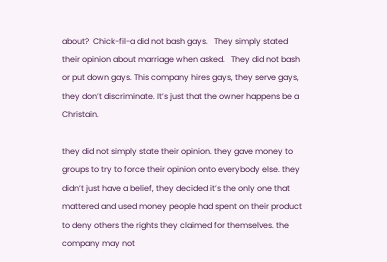about?  Chick-fil-a did not bash gays.   They simply stated their opinion about marriage when asked.   They did not bash or put down gays. This company hires gays, they serve gays, they don’t discriminate. It’s just that the owner happens be a Christain.

they did not simply state their opinion. they gave money to groups to try to force their opinion onto everybody else. they didn’t just have a belief, they decided it’s the only one that mattered and used money people had spent on their product to deny others the rights they claimed for themselves. the company may not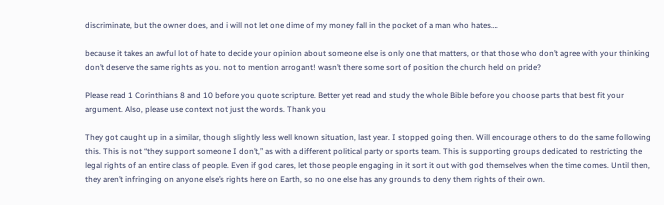discriminate, but the owner does, and i will not let one dime of my money fall in the pocket of a man who hates….

because it takes an awful lot of hate to decide your opinion about someone else is only one that matters, or that those who don’t agree with your thinking don’t deserve the same rights as you. not to mention arrogant! wasn’t there some sort of position the church held on pride?

Please read 1 Corinthians 8 and 10 before you quote scripture. Better yet read and study the whole Bible before you choose parts that best fit your argument. Also, please use context not just the words. Thank you

They got caught up in a similar, though slightly less well known situation, last year. I stopped going then. Will encourage others to do the same following this. This is not “they support someone I don’t,” as with a different political party or sports team. This is supporting groups dedicated to restricting the legal rights of an entire class of people. Even if god cares, let those people engaging in it sort it out with god themselves when the time comes. Until then, they aren’t infringing on anyone else’s rights here on Earth, so no one else has any grounds to deny them rights of their own.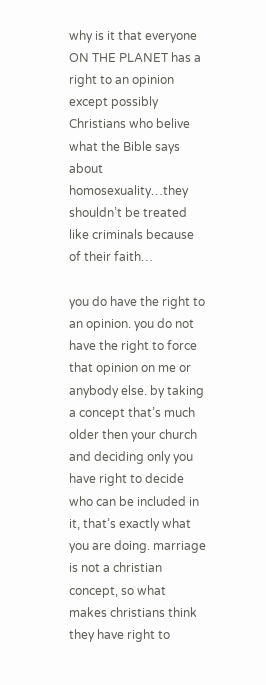why is it that everyone ON THE PLANET has a right to an opinion except possibly Christians who belive what the Bible says about homosexuality…they shouldn’t be treated like criminals because of their faith…

you do have the right to an opinion. you do not have the right to force that opinion on me or anybody else. by taking a concept that’s much older then your church and deciding only you have right to decide who can be included in it, that’s exactly what you are doing. marriage is not a christian concept, so what makes christians think they have right to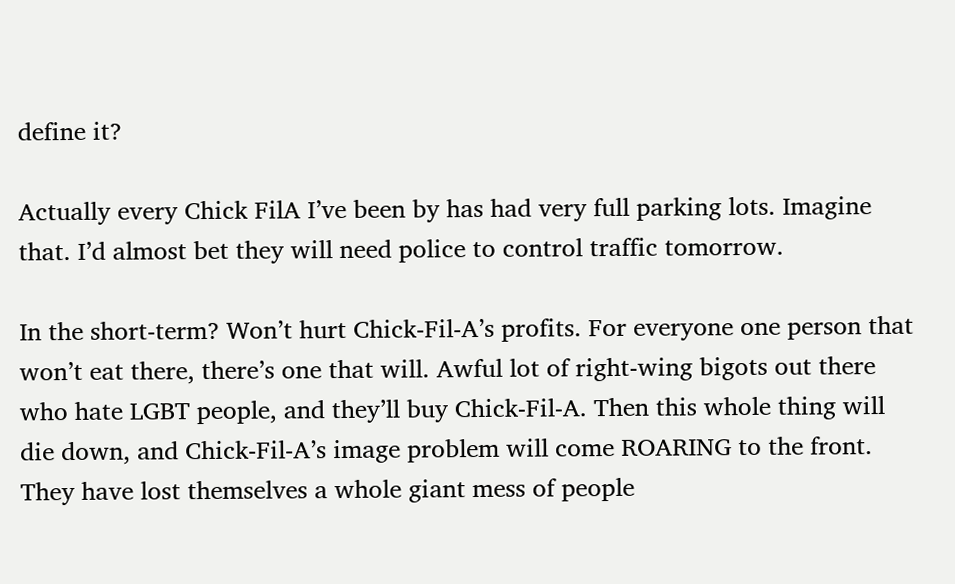define it?

Actually every Chick FilA I’ve been by has had very full parking lots. Imagine that. I’d almost bet they will need police to control traffic tomorrow.

In the short-term? Won’t hurt Chick-Fil-A’s profits. For everyone one person that won’t eat there, there’s one that will. Awful lot of right-wing bigots out there who hate LGBT people, and they’ll buy Chick-Fil-A. Then this whole thing will die down, and Chick-Fil-A’s image problem will come ROARING to the front. They have lost themselves a whole giant mess of people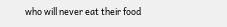who will never eat their food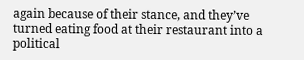again because of their stance, and they’ve turned eating food at their restaurant into a political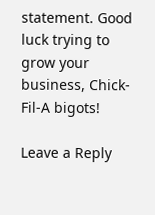statement. Good luck trying to grow your business, Chick-Fil-A bigots!

Leave a Reply